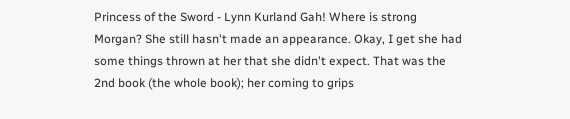Princess of the Sword - Lynn Kurland Gah! Where is strong Morgan? She still hasn't made an appearance. Okay, I get she had some things thrown at her that she didn't expect. That was the 2nd book (the whole book); her coming to grips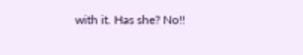with it. Has she? No!!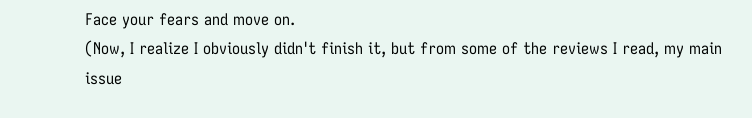Face your fears and move on.
(Now, I realize I obviously didn't finish it, but from some of the reviews I read, my main issue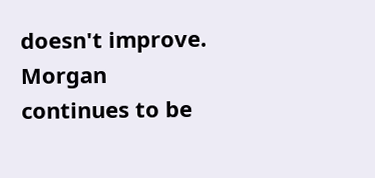doesn't improve. Morgan continues to be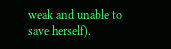weak and unable to save herself).